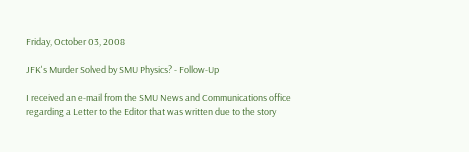Friday, October 03, 2008

JFK's Murder Solved by SMU Physics? - Follow-Up

I received an e-mail from the SMU News and Communications office regarding a Letter to the Editor that was written due to the story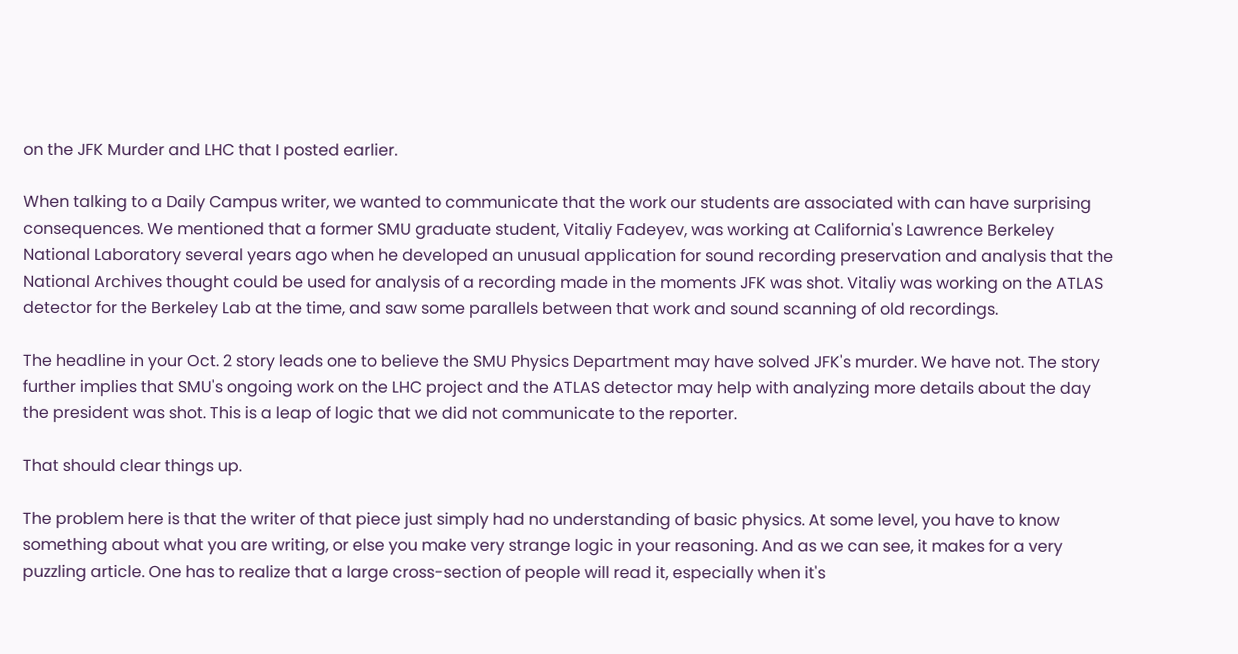on the JFK Murder and LHC that I posted earlier.

When talking to a Daily Campus writer, we wanted to communicate that the work our students are associated with can have surprising consequences. We mentioned that a former SMU graduate student, Vitaliy Fadeyev, was working at California's Lawrence Berkeley National Laboratory several years ago when he developed an unusual application for sound recording preservation and analysis that the National Archives thought could be used for analysis of a recording made in the moments JFK was shot. Vitaliy was working on the ATLAS detector for the Berkeley Lab at the time, and saw some parallels between that work and sound scanning of old recordings.

The headline in your Oct. 2 story leads one to believe the SMU Physics Department may have solved JFK's murder. We have not. The story further implies that SMU's ongoing work on the LHC project and the ATLAS detector may help with analyzing more details about the day the president was shot. This is a leap of logic that we did not communicate to the reporter.

That should clear things up.

The problem here is that the writer of that piece just simply had no understanding of basic physics. At some level, you have to know something about what you are writing, or else you make very strange logic in your reasoning. And as we can see, it makes for a very puzzling article. One has to realize that a large cross-section of people will read it, especially when it's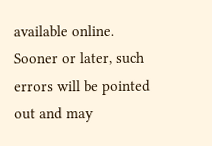available online. Sooner or later, such errors will be pointed out and may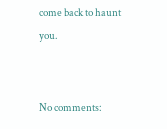come back to haunt you.


No comments: